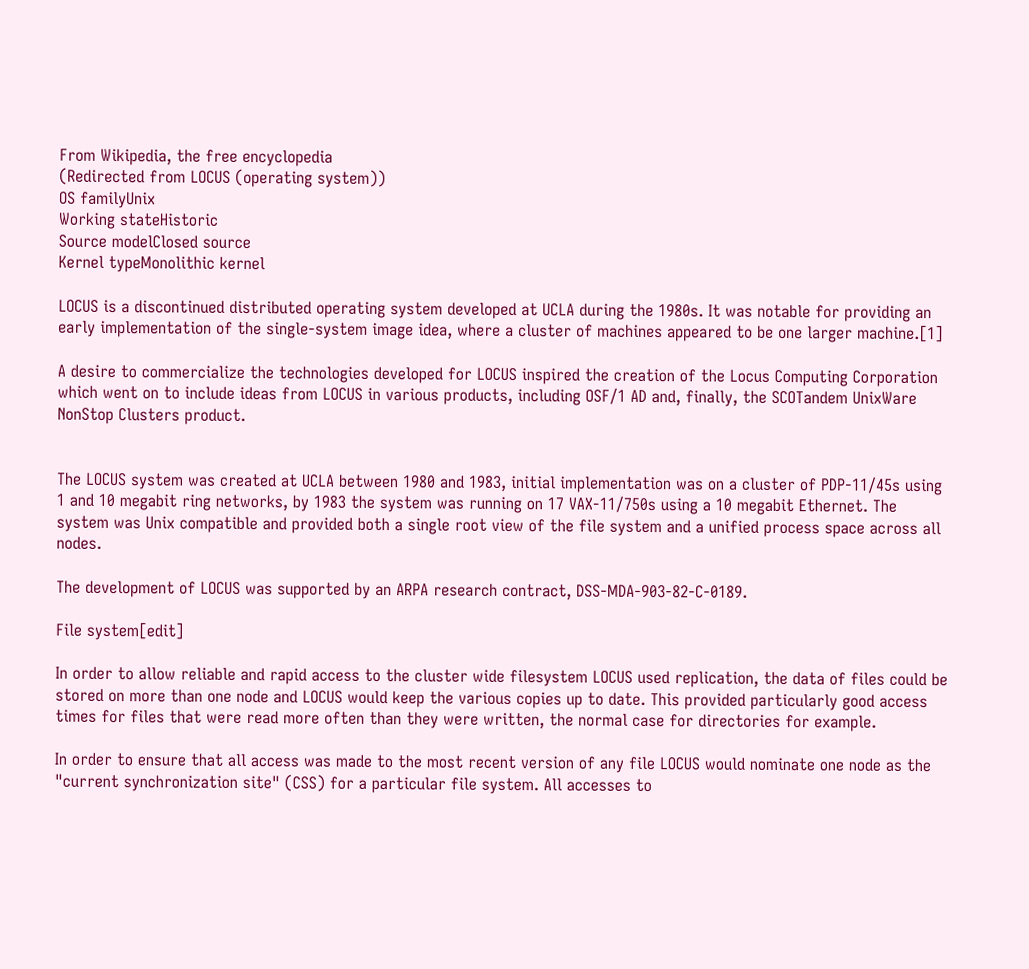From Wikipedia, the free encyclopedia
(Redirected from LOCUS (operating system))
OS familyUnix
Working stateHistoric
Source modelClosed source
Kernel typeMonolithic kernel

LOCUS is a discontinued distributed operating system developed at UCLA during the 1980s. It was notable for providing an early implementation of the single-system image idea, where a cluster of machines appeared to be one larger machine.[1]

A desire to commercialize the technologies developed for LOCUS inspired the creation of the Locus Computing Corporation which went on to include ideas from LOCUS in various products, including OSF/1 AD and, finally, the SCOTandem UnixWare NonStop Clusters product.


The LOCUS system was created at UCLA between 1980 and 1983, initial implementation was on a cluster of PDP-11/45s using 1 and 10 megabit ring networks, by 1983 the system was running on 17 VAX-11/750s using a 10 megabit Ethernet. The system was Unix compatible and provided both a single root view of the file system and a unified process space across all nodes.

The development of LOCUS was supported by an ARPA research contract, DSS-MDA-903-82-C-0189.

File system[edit]

In order to allow reliable and rapid access to the cluster wide filesystem LOCUS used replication, the data of files could be stored on more than one node and LOCUS would keep the various copies up to date. This provided particularly good access times for files that were read more often than they were written, the normal case for directories for example.

In order to ensure that all access was made to the most recent version of any file LOCUS would nominate one node as the "current synchronization site" (CSS) for a particular file system. All accesses to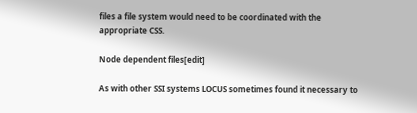files a file system would need to be coordinated with the appropriate CSS.

Node dependent files[edit]

As with other SSI systems LOCUS sometimes found it necessary to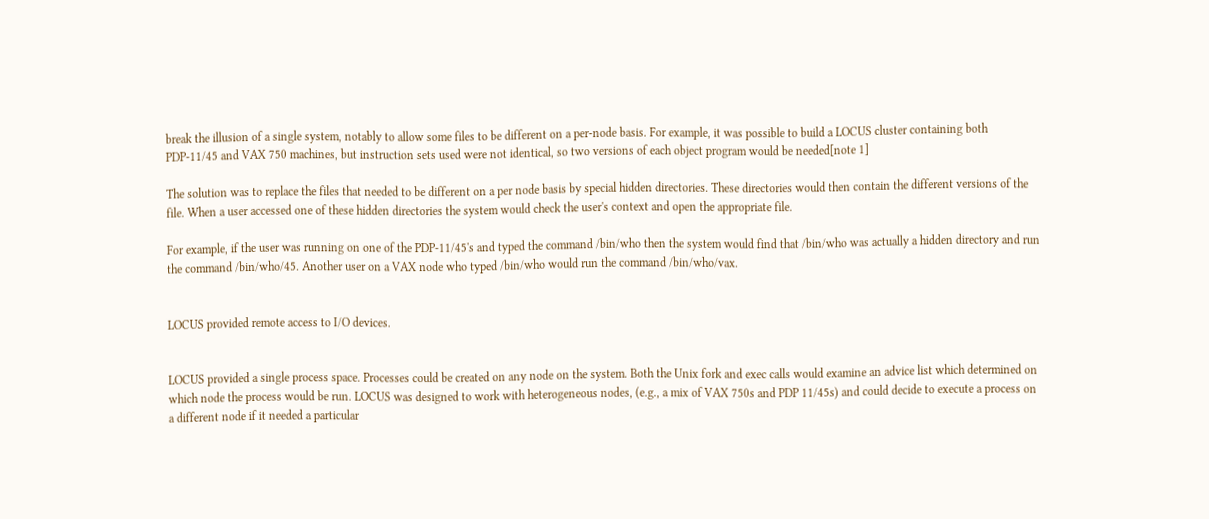break the illusion of a single system, notably to allow some files to be different on a per-node basis. For example, it was possible to build a LOCUS cluster containing both PDP-11/45 and VAX 750 machines, but instruction sets used were not identical, so two versions of each object program would be needed[note 1]

The solution was to replace the files that needed to be different on a per node basis by special hidden directories. These directories would then contain the different versions of the file. When a user accessed one of these hidden directories the system would check the user's context and open the appropriate file.

For example, if the user was running on one of the PDP-11/45's and typed the command /bin/who then the system would find that /bin/who was actually a hidden directory and run the command /bin/who/45. Another user on a VAX node who typed /bin/who would run the command /bin/who/vax.


LOCUS provided remote access to I/O devices.


LOCUS provided a single process space. Processes could be created on any node on the system. Both the Unix fork and exec calls would examine an advice list which determined on which node the process would be run. LOCUS was designed to work with heterogeneous nodes, (e.g., a mix of VAX 750s and PDP 11/45s) and could decide to execute a process on a different node if it needed a particular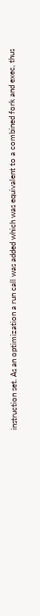instruction set. As an optimization a run call was added which was equivalent to a combined fork and exec, thus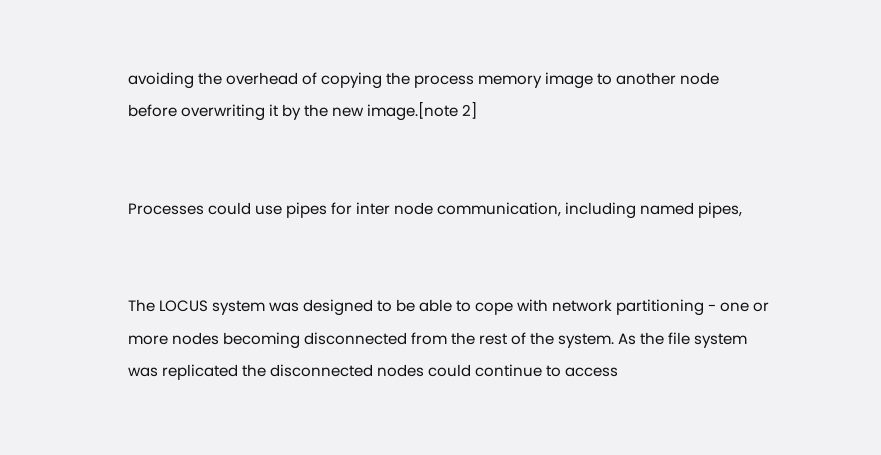avoiding the overhead of copying the process memory image to another node before overwriting it by the new image.[note 2]


Processes could use pipes for inter node communication, including named pipes,


The LOCUS system was designed to be able to cope with network partitioning - one or more nodes becoming disconnected from the rest of the system. As the file system was replicated the disconnected nodes could continue to access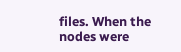files. When the nodes were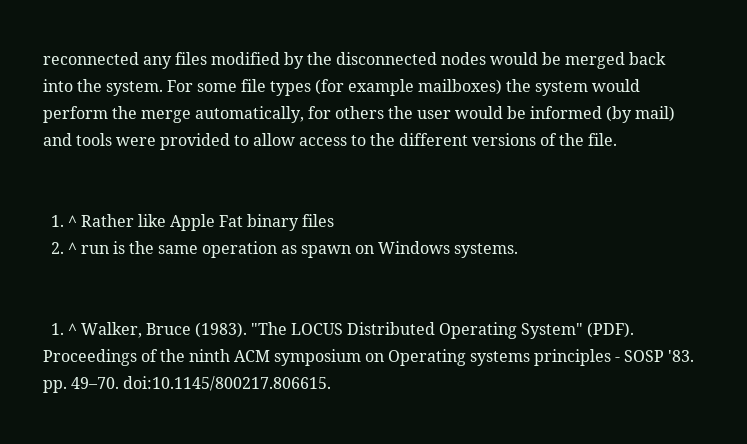reconnected any files modified by the disconnected nodes would be merged back into the system. For some file types (for example mailboxes) the system would perform the merge automatically, for others the user would be informed (by mail) and tools were provided to allow access to the different versions of the file.


  1. ^ Rather like Apple Fat binary files
  2. ^ run is the same operation as spawn on Windows systems.


  1. ^ Walker, Bruce (1983). "The LOCUS Distributed Operating System" (PDF). Proceedings of the ninth ACM symposium on Operating systems principles - SOSP '83. pp. 49–70. doi:10.1145/800217.806615.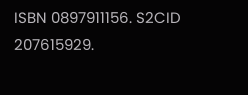ISBN 0897911156. S2CID 207615929.